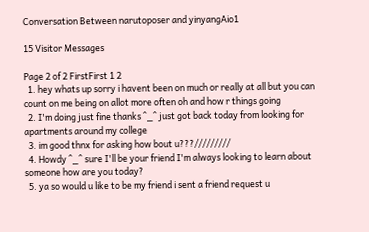Conversation Between narutoposer and yinyangAio1

15 Visitor Messages

Page 2 of 2 FirstFirst 1 2
  1. hey whats up sorry i havent been on much or really at all but you can count on me being on allot more often oh and how r things going
  2. I'm doing just fine thanks ^_^ just got back today from looking for apartments around my college
  3. im good thnx for asking how bout u???/////////
  4. Howdy ^_^ sure I'll be your friend I'm always looking to learn about someone how are you today?
  5. ya so would u like to be my friend i sent a friend request u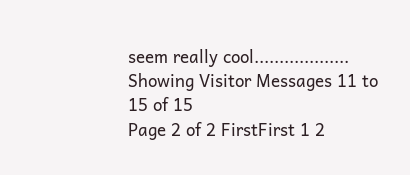seem really cool...................
Showing Visitor Messages 11 to 15 of 15
Page 2 of 2 FirstFirst 1 2